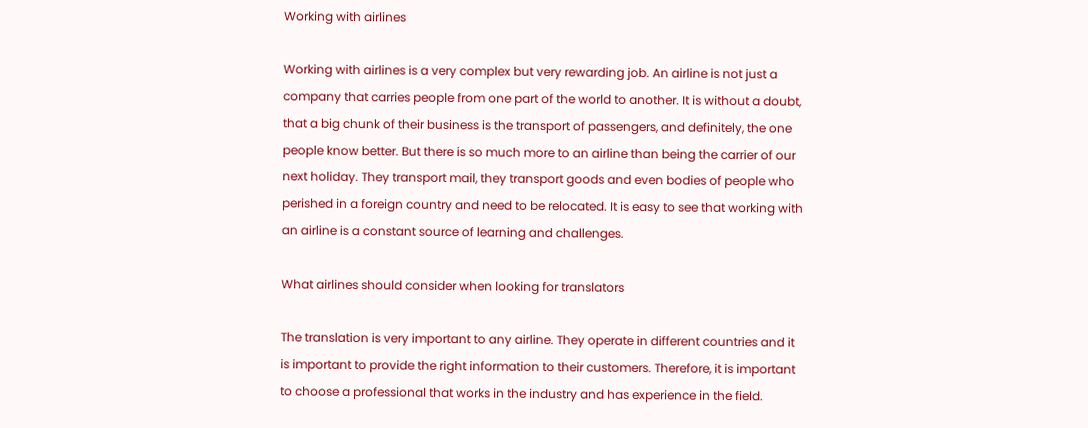Working with airlines

Working with airlines is a very complex but very rewarding job. An airline is not just a company that carries people from one part of the world to another. It is without a doubt, that a big chunk of their business is the transport of passengers, and definitely, the one people know better. But there is so much more to an airline than being the carrier of our next holiday. They transport mail, they transport goods and even bodies of people who perished in a foreign country and need to be relocated. It is easy to see that working with an airline is a constant source of learning and challenges.

What airlines should consider when looking for translators

The translation is very important to any airline. They operate in different countries and it is important to provide the right information to their customers. Therefore, it is important to choose a professional that works in the industry and has experience in the field.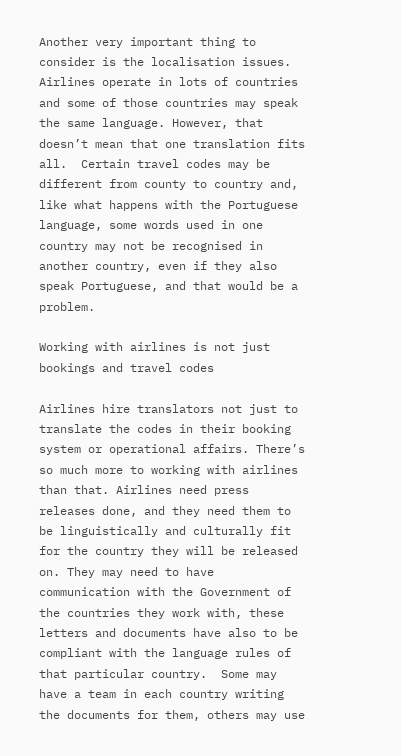Another very important thing to consider is the localisation issues. Airlines operate in lots of countries and some of those countries may speak the same language. However, that doesn’t mean that one translation fits all.  Certain travel codes may be different from county to country and, like what happens with the Portuguese language, some words used in one country may not be recognised in another country, even if they also speak Portuguese, and that would be a problem.

Working with airlines is not just bookings and travel codes

Airlines hire translators not just to translate the codes in their booking system or operational affairs. There’s so much more to working with airlines than that. Airlines need press releases done, and they need them to be linguistically and culturally fit for the country they will be released on. They may need to have communication with the Government of the countries they work with, these letters and documents have also to be compliant with the language rules of that particular country.  Some may have a team in each country writing the documents for them, others may use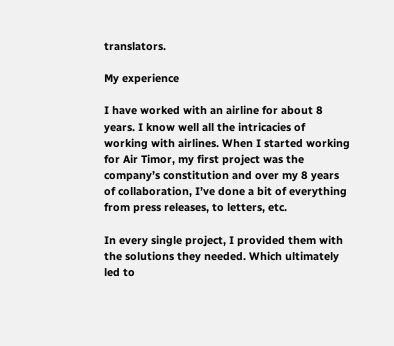translators.

My experience

I have worked with an airline for about 8 years. I know well all the intricacies of working with airlines. When I started working for Air Timor, my first project was the company’s constitution and over my 8 years of collaboration, I’ve done a bit of everything from press releases, to letters, etc.

In every single project, I provided them with the solutions they needed. Which ultimately led to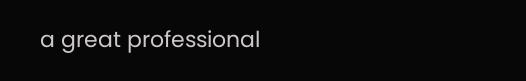a great professional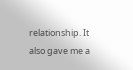relationship. It also gave me a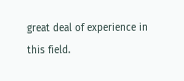great deal of experience in this field.